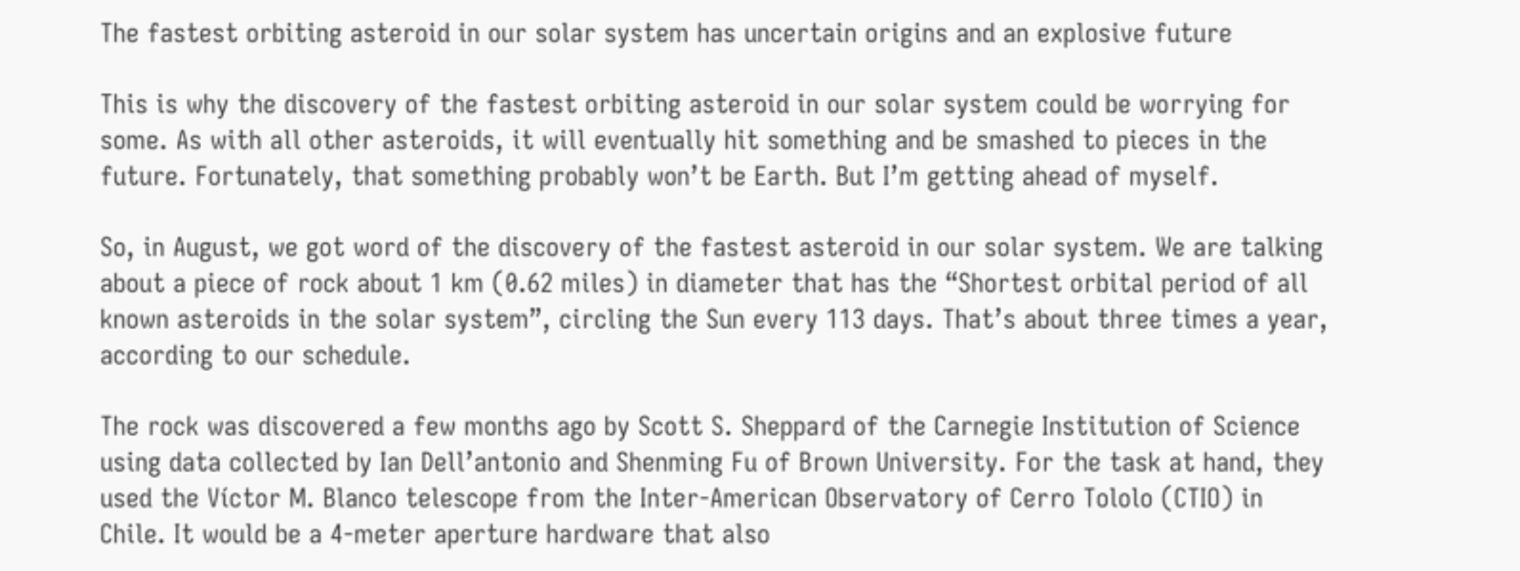The fastest orbiting asteroid in our solar system has uncertain origins and an explosive future

This is why the discovery of the fastest orbiting asteroid in our solar system could be worrying for some. As with all other asteroids, it will eventually hit something and be smashed to pieces in the future. Fortunately, that something probably won’t be Earth. But I’m getting ahead of myself.

So, in August, we got word of the discovery of the fastest asteroid in our solar system. We are talking about a piece of rock about 1 km (0.62 miles) in diameter that has the “Shortest orbital period of all known asteroids in the solar system”, circling the Sun every 113 days. That’s about three times a year, according to our schedule.

The rock was discovered a few months ago by Scott S. Sheppard of the Carnegie Institution of Science using data collected by Ian Dell’antonio and Shenming Fu of Brown University. For the task at hand, they used the Víctor M. Blanco telescope from the Inter-American Observatory of Cerro Tololo (CTIO) in Chile. It would be a 4-meter aperture hardware that also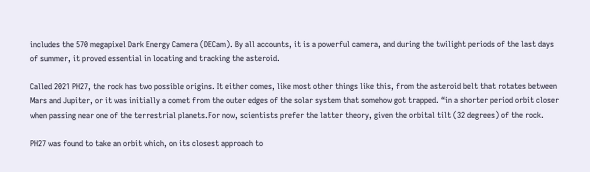includes the 570 megapixel Dark Energy Camera (DECam). By all accounts, it is a powerful camera, and during the twilight periods of the last days of summer, it proved essential in locating and tracking the asteroid.

Called 2021 PH27, the rock has two possible origins. It either comes, like most other things like this, from the asteroid belt that rotates between Mars and Jupiter, or it was initially a comet from the outer edges of the solar system that somehow got trapped. “in a shorter period orbit closer when passing near one of the terrestrial planets.For now, scientists prefer the latter theory, given the orbital tilt (32 degrees) of the rock.

PH27 was found to take an orbit which, on its closest approach to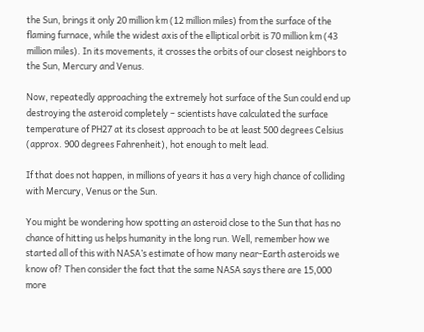the Sun, brings it only 20 million km (12 million miles) from the surface of the flaming furnace, while the widest axis of the elliptical orbit is 70 million km (43 million miles). In its movements, it crosses the orbits of our closest neighbors to the Sun, Mercury and Venus.

Now, repeatedly approaching the extremely hot surface of the Sun could end up destroying the asteroid completely – scientists have calculated the surface temperature of PH27 at its closest approach to be at least 500 degrees Celsius (approx. 900 degrees Fahrenheit), hot enough to melt lead.

If that does not happen, in millions of years it has a very high chance of colliding with Mercury, Venus or the Sun.

You might be wondering how spotting an asteroid close to the Sun that has no chance of hitting us helps humanity in the long run. Well, remember how we started all of this with NASA’s estimate of how many near-Earth asteroids we know of? Then consider the fact that the same NASA says there are 15,000 more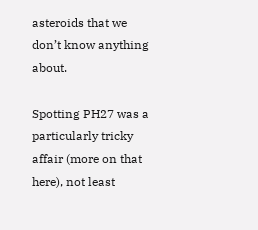asteroids that we don’t know anything about.

Spotting PH27 was a particularly tricky affair (more on that here), not least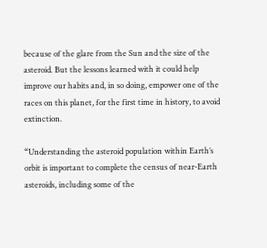because of the glare from the Sun and the size of the asteroid. But the lessons learned with it could help improve our habits and, in so doing, empower one of the races on this planet, for the first time in history, to avoid extinction.

“Understanding the asteroid population within Earth’s orbit is important to complete the census of near-Earth asteroids, including some of the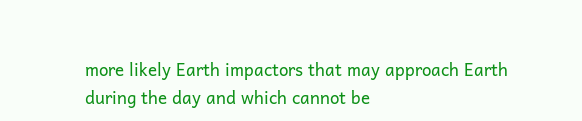more likely Earth impactors that may approach Earth during the day and which cannot be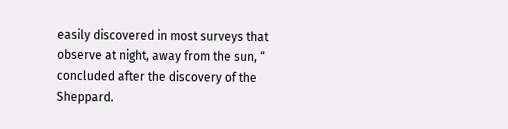easily discovered in most surveys that observe at night, away from the sun, “ concluded after the discovery of the Sheppard.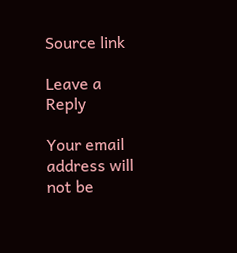Source link

Leave a Reply

Your email address will not be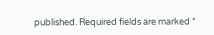published. Required fields are marked *